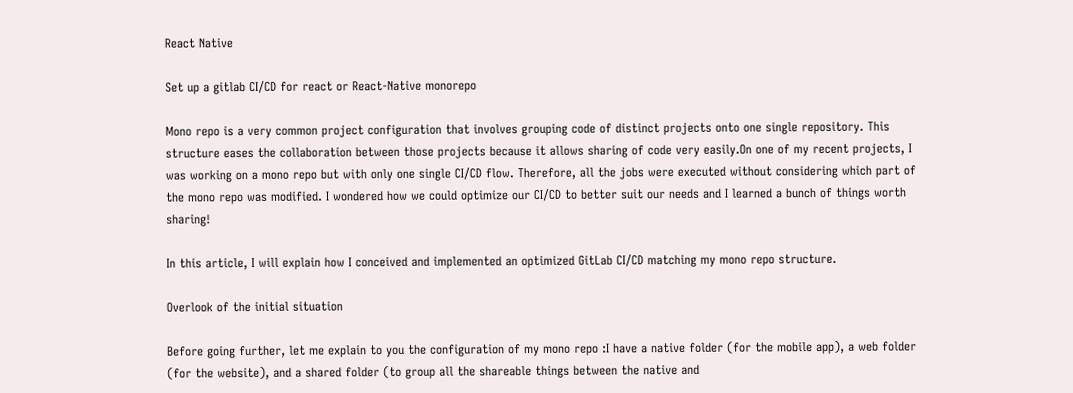React Native

Set up a gitlab CI/CD for react or React-Native monorepo

Mono repo is a very common project configuration that involves grouping code of distinct projects onto one single repository. This structure eases the collaboration between those projects because it allows sharing of code very easily.On one of my recent projects, I was working on a mono repo but with only one single CI/CD flow. Therefore, all the jobs were executed without considering which part of the mono repo was modified. I wondered how we could optimize our CI/CD to better suit our needs and I learned a bunch of things worth sharing!

In this article, I will explain how I conceived and implemented an optimized GitLab CI/CD matching my mono repo structure.

Overlook of the initial situation

Before going further, let me explain to you the configuration of my mono repo :I have a native folder (for the mobile app), a web folder (for the website), and a shared folder (to group all the shareable things between the native and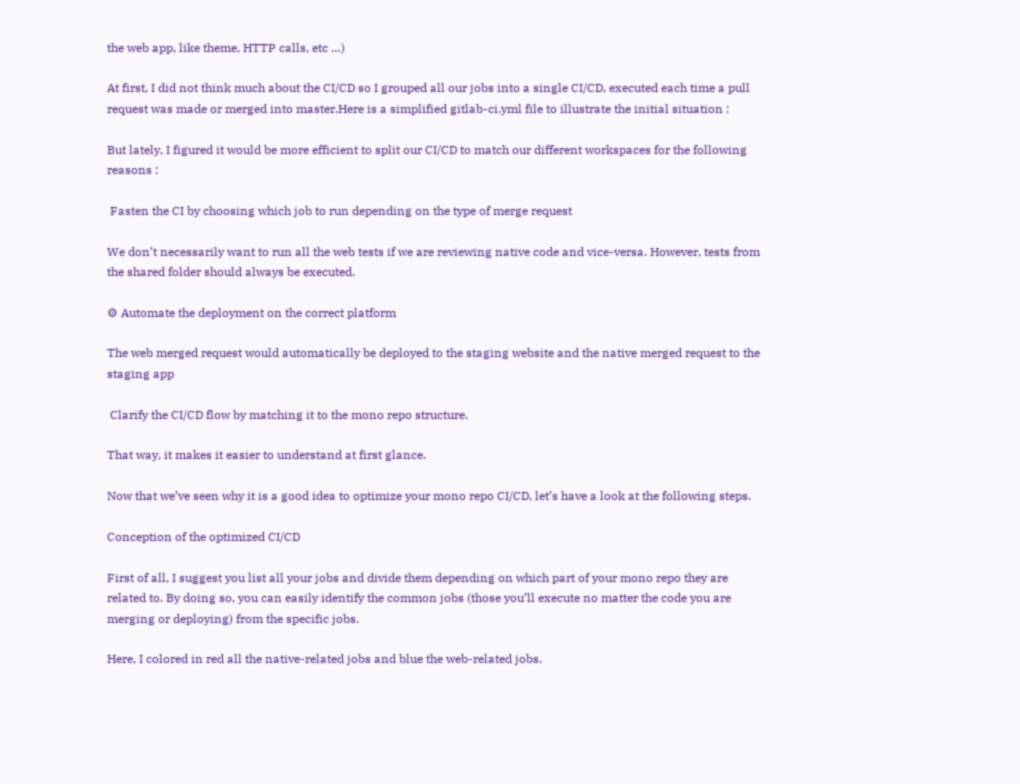the web app, like theme, HTTP calls, etc …)

At first, I did not think much about the CI/CD so I grouped all our jobs into a single CI/CD, executed each time a pull request was made or merged into master.Here is a simplified gitlab-ci.yml file to illustrate the initial situation :

But lately, I figured it would be more efficient to split our CI/CD to match our different workspaces for the following reasons :

 Fasten the CI by choosing which job to run depending on the type of merge request

We don’t necessarily want to run all the web tests if we are reviewing native code and vice-versa. However, tests from the shared folder should always be executed.

⚙ Automate the deployment on the correct platform

The web merged request would automatically be deployed to the staging website and the native merged request to the staging app

 Clarify the CI/CD flow by matching it to the mono repo structure.

That way, it makes it easier to understand at first glance.

Now that we’ve seen why it is a good idea to optimize your mono repo CI/CD, let’s have a look at the following steps.

Conception of the optimized CI/CD

First of all, I suggest you list all your jobs and divide them depending on which part of your mono repo they are related to. By doing so, you can easily identify the common jobs (those you’ll execute no matter the code you are merging or deploying) from the specific jobs.

Here, I colored in red all the native-related jobs and blue the web-related jobs.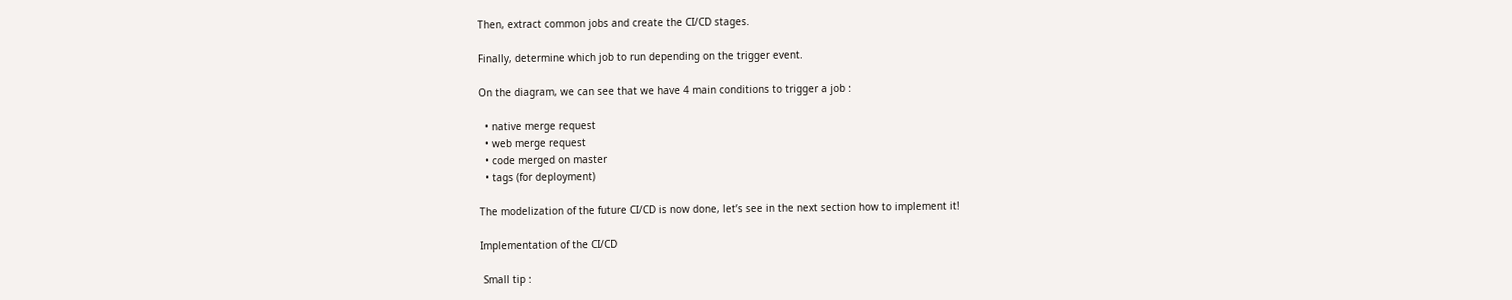Then, extract common jobs and create the CI/CD stages.

Finally, determine which job to run depending on the trigger event.

On the diagram, we can see that we have 4 main conditions to trigger a job :

  • native merge request
  • web merge request
  • code merged on master
  • tags (for deployment)

The modelization of the future CI/CD is now done, let’s see in the next section how to implement it!

Implementation of the CI/CD

 Small tip :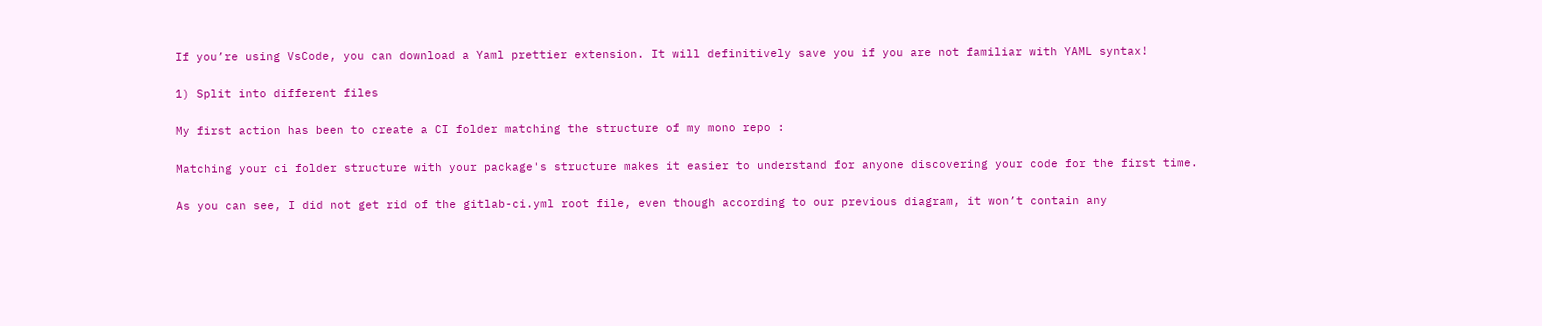If you’re using VsCode, you can download a Yaml prettier extension. It will definitively save you if you are not familiar with YAML syntax!

1) Split into different files

My first action has been to create a CI folder matching the structure of my mono repo :

Matching your ci folder structure with your package's structure makes it easier to understand for anyone discovering your code for the first time.

As you can see, I did not get rid of the gitlab-ci.yml root file, even though according to our previous diagram, it won’t contain any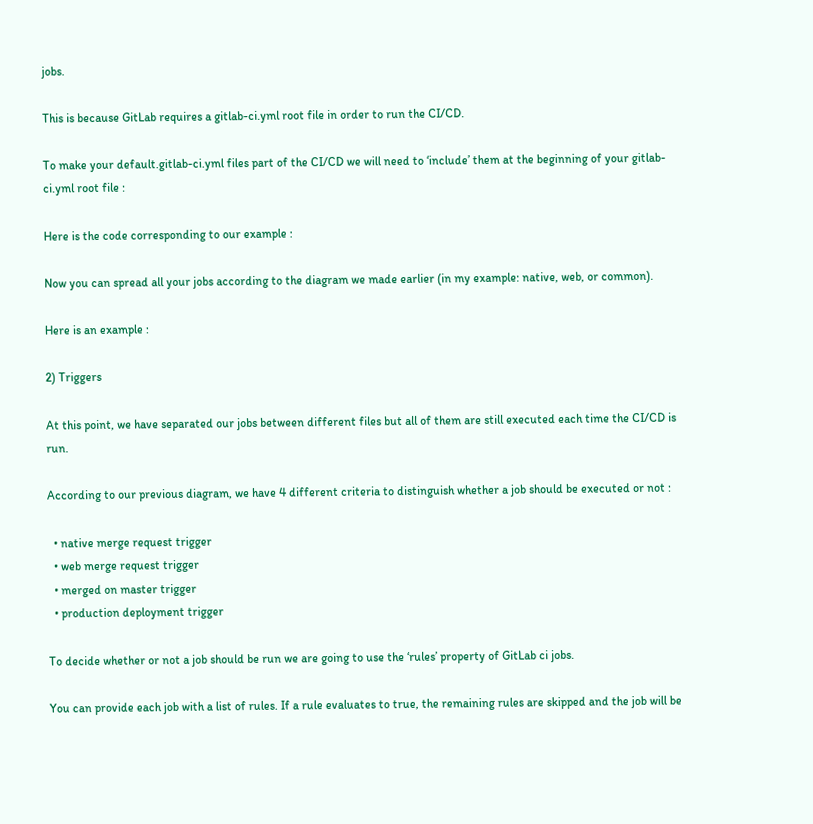jobs.

This is because GitLab requires a gitlab-ci.yml root file in order to run the CI/CD.

To make your default.gitlab-ci.yml files part of the CI/CD we will need to ‘include’ them at the beginning of your gitlab-ci.yml root file :

Here is the code corresponding to our example :

Now you can spread all your jobs according to the diagram we made earlier (in my example: native, web, or common).

Here is an example :

2) Triggers

At this point, we have separated our jobs between different files but all of them are still executed each time the CI/CD is run.

According to our previous diagram, we have 4 different criteria to distinguish whether a job should be executed or not :

  • native merge request trigger
  • web merge request trigger
  • merged on master trigger
  • production deployment trigger

To decide whether or not a job should be run we are going to use the ‘rules’ property of GitLab ci jobs.

You can provide each job with a list of rules. If a rule evaluates to true, the remaining rules are skipped and the job will be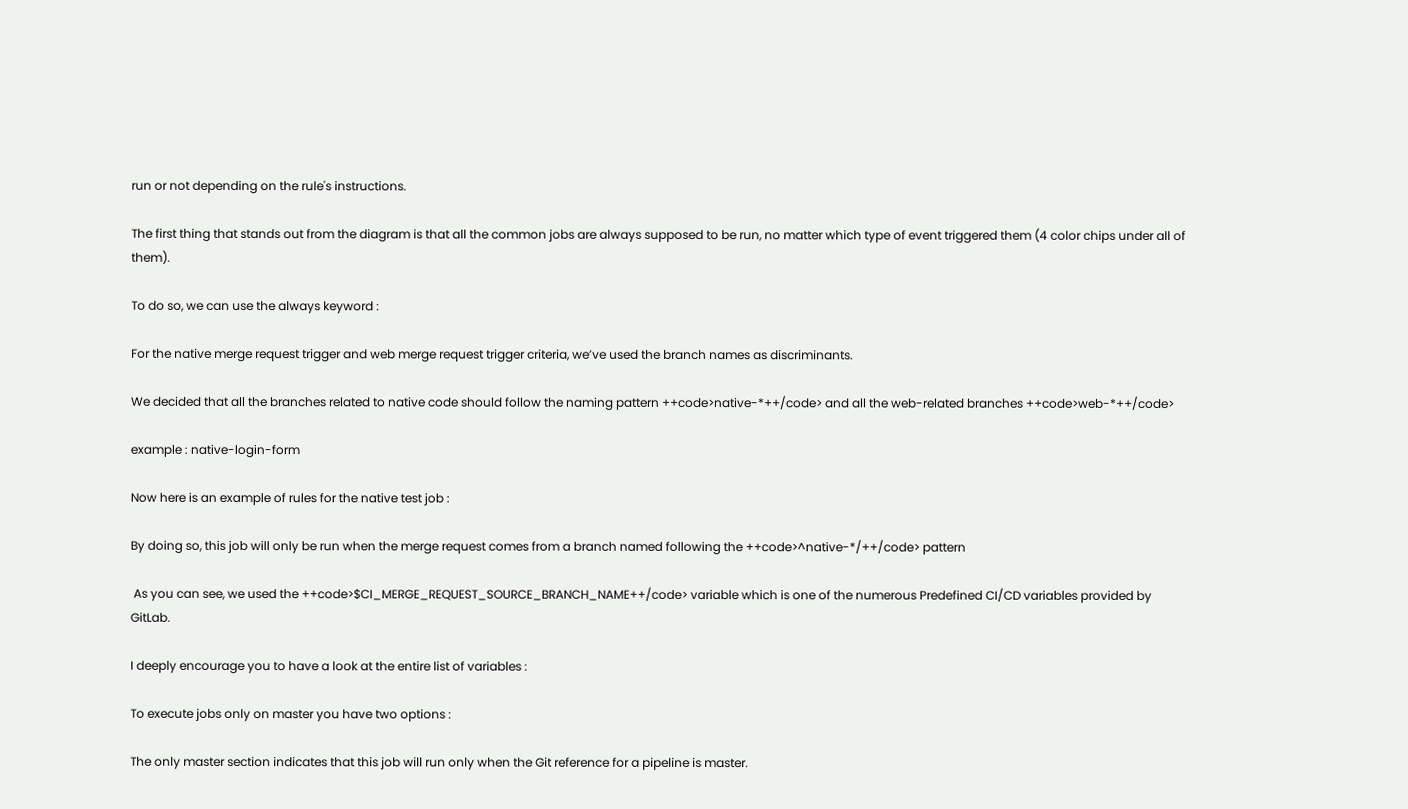run or not depending on the rule's instructions.

The first thing that stands out from the diagram is that all the common jobs are always supposed to be run, no matter which type of event triggered them (4 color chips under all of them).

To do so, we can use the always keyword :

For the native merge request trigger and web merge request trigger criteria, we’ve used the branch names as discriminants.

We decided that all the branches related to native code should follow the naming pattern ++code>native-*++/code> and all the web-related branches ++code>web-*++/code>

example : native-login-form

Now here is an example of rules for the native test job :

By doing so, this job will only be run when the merge request comes from a branch named following the ++code>^native-*/++/code> pattern

 As you can see, we used the ++code>$CI_MERGE_REQUEST_SOURCE_BRANCH_NAME++/code> variable which is one of the numerous Predefined CI/CD variables provided by GitLab.

I deeply encourage you to have a look at the entire list of variables :

To execute jobs only on master you have two options :

The only master section indicates that this job will run only when the Git reference for a pipeline is master.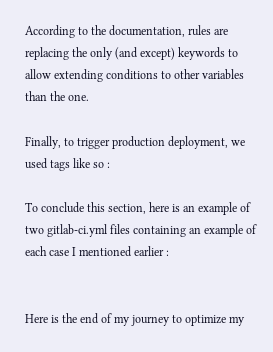According to the documentation, rules are replacing the only (and except) keywords to allow extending conditions to other variables than the one.

Finally, to trigger production deployment, we used tags like so :

To conclude this section, here is an example of two gitlab-ci.yml files containing an example of each case I mentioned earlier :


Here is the end of my journey to optimize my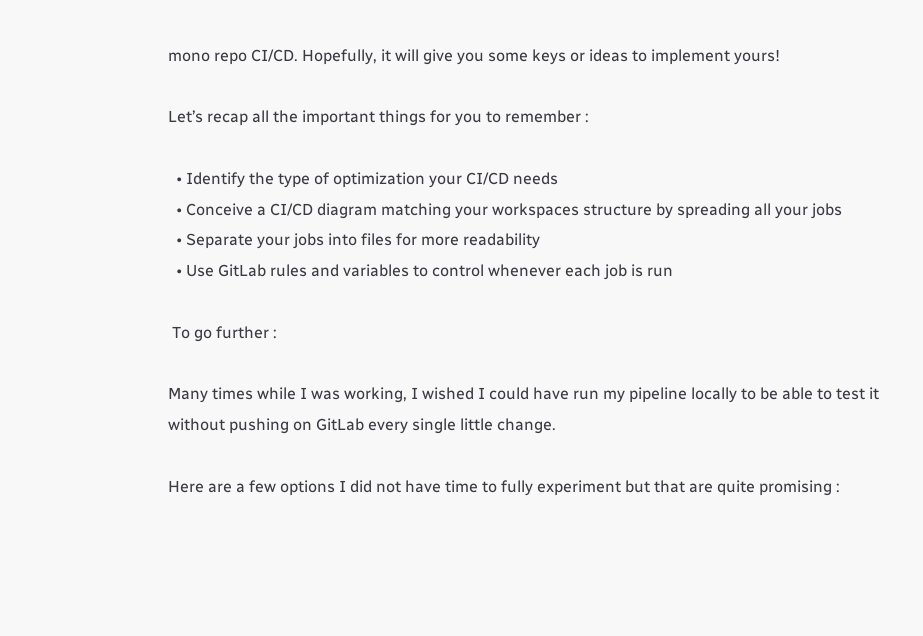mono repo CI/CD. Hopefully, it will give you some keys or ideas to implement yours!

Let’s recap all the important things for you to remember :

  • Identify the type of optimization your CI/CD needs
  • Conceive a CI/CD diagram matching your workspaces structure by spreading all your jobs
  • Separate your jobs into files for more readability
  • Use GitLab rules and variables to control whenever each job is run

 To go further :

Many times while I was working, I wished I could have run my pipeline locally to be able to test it without pushing on GitLab every single little change.

Here are a few options I did not have time to fully experiment but that are quite promising :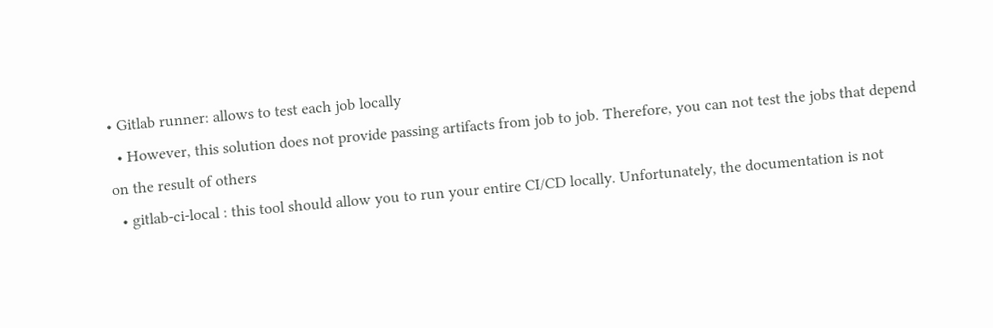• Gitlab runner: allows to test each job locally
  • However, this solution does not provide passing artifacts from job to job. Therefore, you can not test the jobs that depend on the result of others
  • gitlab-ci-local : this tool should allow you to run your entire CI/CD locally. Unfortunately, the documentation is not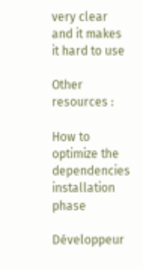very clear and it makes it hard to use

Other resources :

How to optimize the dependencies installation phase

Développeur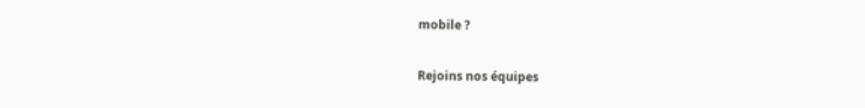mobile ?

Rejoins nos équipes